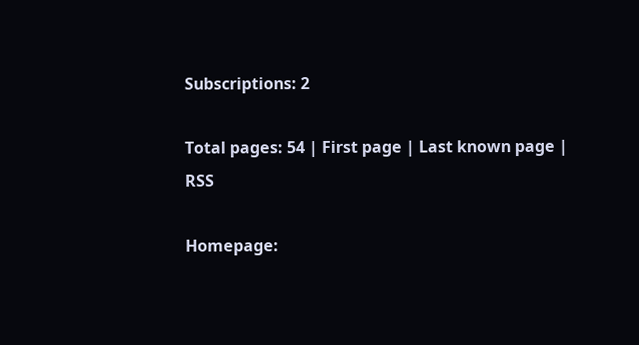Subscriptions: 2

Total pages: 54 | First page | Last known page | RSS

Homepage: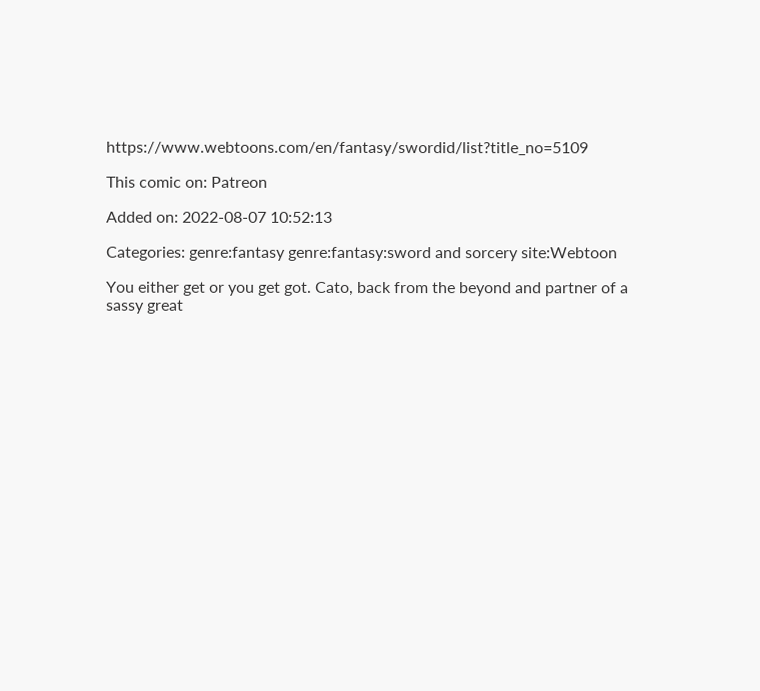https://www.webtoons.com/en/fantasy/swordid/list?title_no=5109

This comic on: Patreon

Added on: 2022-08-07 10:52:13

Categories: genre:fantasy genre:fantasy:sword and sorcery site:Webtoon

You either get or you get got. Cato, back from the beyond and partner of a sassy great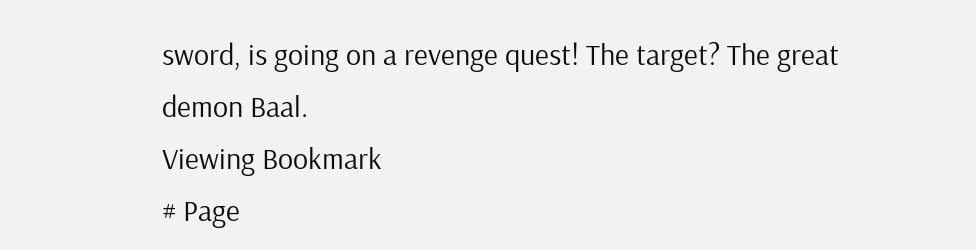sword, is going on a revenge quest! The target? The great demon Baal.
Viewing Bookmark
# Page